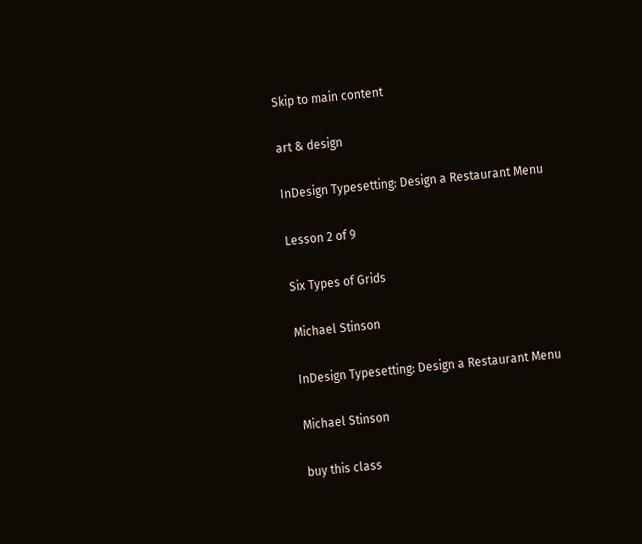Skip to main content

art & design

InDesign Typesetting: Design a Restaurant Menu

Lesson 2 of 9

Six Types of Grids

Michael Stinson

InDesign Typesetting: Design a Restaurant Menu

Michael Stinson

buy this class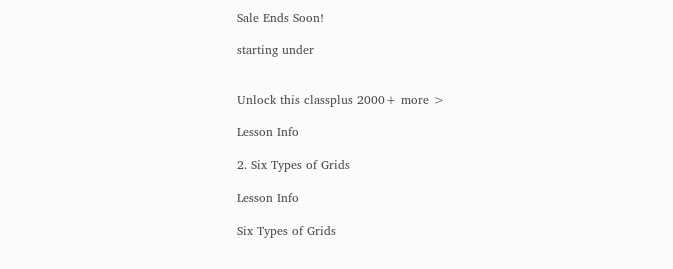Sale Ends Soon!

starting under


Unlock this classplus 2000+ more >

Lesson Info

2. Six Types of Grids

Lesson Info

Six Types of Grids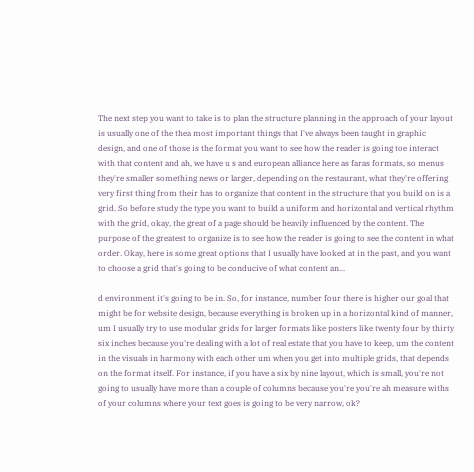The next step you want to take is to plan the structure planning in the approach of your layout is usually one of the thea most important things that I've always been taught in graphic design, and one of those is the format you want to see how the reader is going toe interact with that content and ah, we have u s and european alliance here as faras formats, so menus they're smaller something news or larger, depending on the restaurant, what they're offering very first thing from their has to organize that content in the structure that you build on is a grid. So before study the type you want to build a uniform and horizontal and vertical rhythm with the grid, okay, the great of a page should be heavily influenced by the content. The purpose of the greatest to organize is to see how the reader is going to see the content in what order. Okay, here is some great options that I usually have looked at in the past, and you want to choose a grid that's going to be conducive of what content an...

d environment it's going to be in. So, for instance, number four there is higher our goal that might be for website design, because everything is broken up in a horizontal kind of manner, um I usually try to use modular grids for larger formats like posters like twenty four by thirty six inches because you're dealing with a lot of real estate that you have to keep, um the content in the visuals in harmony with each other um when you get into multiple grids, that depends on the format itself. For instance, if you have a six by nine layout, which is small, you're not going to usually have more than a couple of columns because you're you're ah measure withs of your columns where your text goes is going to be very narrow, ok?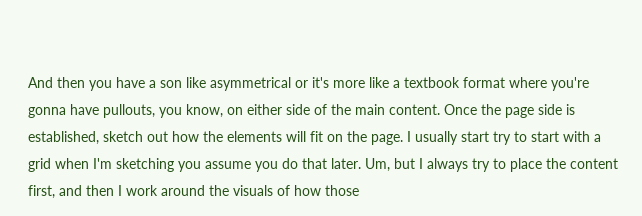And then you have a son like asymmetrical or it's more like a textbook format where you're gonna have pullouts, you know, on either side of the main content. Once the page side is established, sketch out how the elements will fit on the page. I usually start try to start with a grid when I'm sketching you assume you do that later. Um, but I always try to place the content first, and then I work around the visuals of how those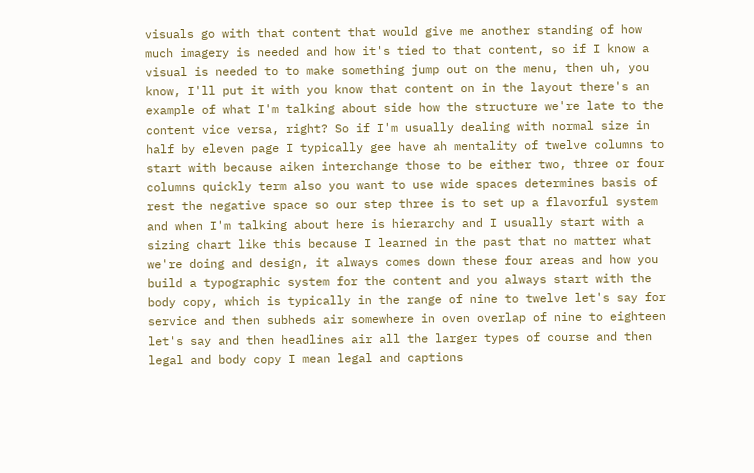visuals go with that content that would give me another standing of how much imagery is needed and how it's tied to that content, so if I know a visual is needed to to make something jump out on the menu, then uh, you know, I'll put it with you know that content on in the layout there's an example of what I'm talking about side how the structure we're late to the content vice versa, right? So if I'm usually dealing with normal size in half by eleven page I typically gee have ah mentality of twelve columns to start with because aiken interchange those to be either two, three or four columns quickly term also you want to use wide spaces determines basis of rest the negative space so our step three is to set up a flavorful system and when I'm talking about here is hierarchy and I usually start with a sizing chart like this because I learned in the past that no matter what we're doing and design, it always comes down these four areas and how you build a typographic system for the content and you always start with the body copy, which is typically in the range of nine to twelve let's say for service and then subheds air somewhere in oven overlap of nine to eighteen let's say and then headlines air all the larger types of course and then legal and body copy I mean legal and captions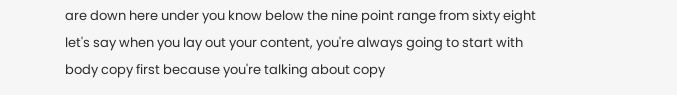are down here under you know below the nine point range from sixty eight let's say when you lay out your content, you're always going to start with body copy first because you're talking about copy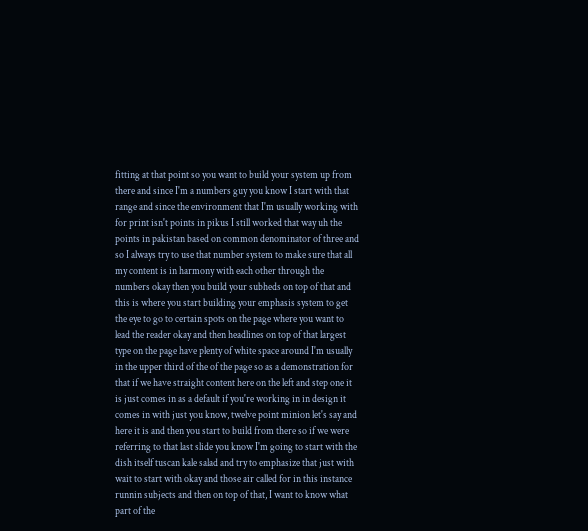fitting at that point so you want to build your system up from there and since I'm a numbers guy you know I start with that range and since the environment that I'm usually working with for print isn't points in pikus I still worked that way uh the points in pakistan based on common denominator of three and so I always try to use that number system to make sure that all my content is in harmony with each other through the numbers okay then you build your subheds on top of that and this is where you start building your emphasis system to get the eye to go to certain spots on the page where you want to lead the reader okay and then headlines on top of that largest type on the page have plenty of white space around I'm usually in the upper third of the of the page so as a demonstration for that if we have straight content here on the left and step one it is just comes in as a default if you're working in in design it comes in with just you know, twelve point minion let's say and here it is and then you start to build from there so if we were referring to that last slide you know I'm going to start with the dish itself tuscan kale salad and try to emphasize that just with wait to start with okay and those air called for in this instance runnin subjects and then on top of that, I want to know what part of the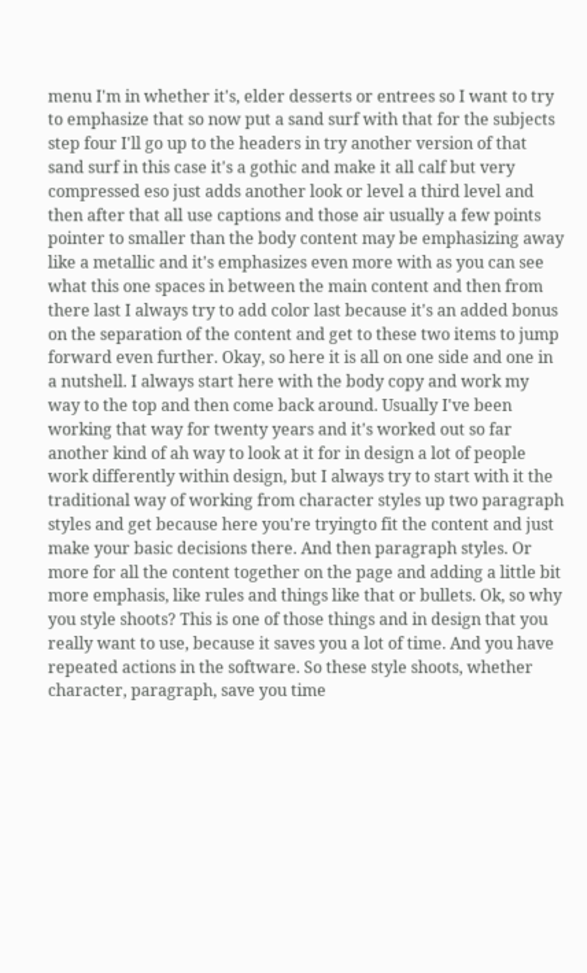menu I'm in whether it's, elder desserts or entrees so I want to try to emphasize that so now put a sand surf with that for the subjects step four I'll go up to the headers in try another version of that sand surf in this case it's a gothic and make it all calf but very compressed eso just adds another look or level a third level and then after that all use captions and those air usually a few points pointer to smaller than the body content may be emphasizing away like a metallic and it's emphasizes even more with as you can see what this one spaces in between the main content and then from there last I always try to add color last because it's an added bonus on the separation of the content and get to these two items to jump forward even further. Okay, so here it is all on one side and one in a nutshell. I always start here with the body copy and work my way to the top and then come back around. Usually I've been working that way for twenty years and it's worked out so far another kind of ah way to look at it for in design a lot of people work differently within design, but I always try to start with it the traditional way of working from character styles up two paragraph styles and get because here you're tryingto fit the content and just make your basic decisions there. And then paragraph styles. Or more for all the content together on the page and adding a little bit more emphasis, like rules and things like that or bullets. Ok, so why you style shoots? This is one of those things and in design that you really want to use, because it saves you a lot of time. And you have repeated actions in the software. So these style shoots, whether character, paragraph, save you time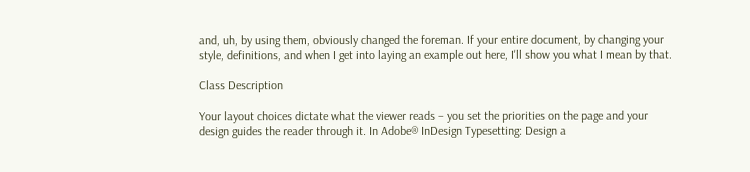and, uh, by using them, obviously changed the foreman. If your entire document, by changing your style, definitions, and when I get into laying an example out here, I'll show you what I mean by that.

Class Description

Your layout choices dictate what the viewer reads – you set the priorities on the page and your design guides the reader through it. In Adobe® InDesign Typesetting: Design a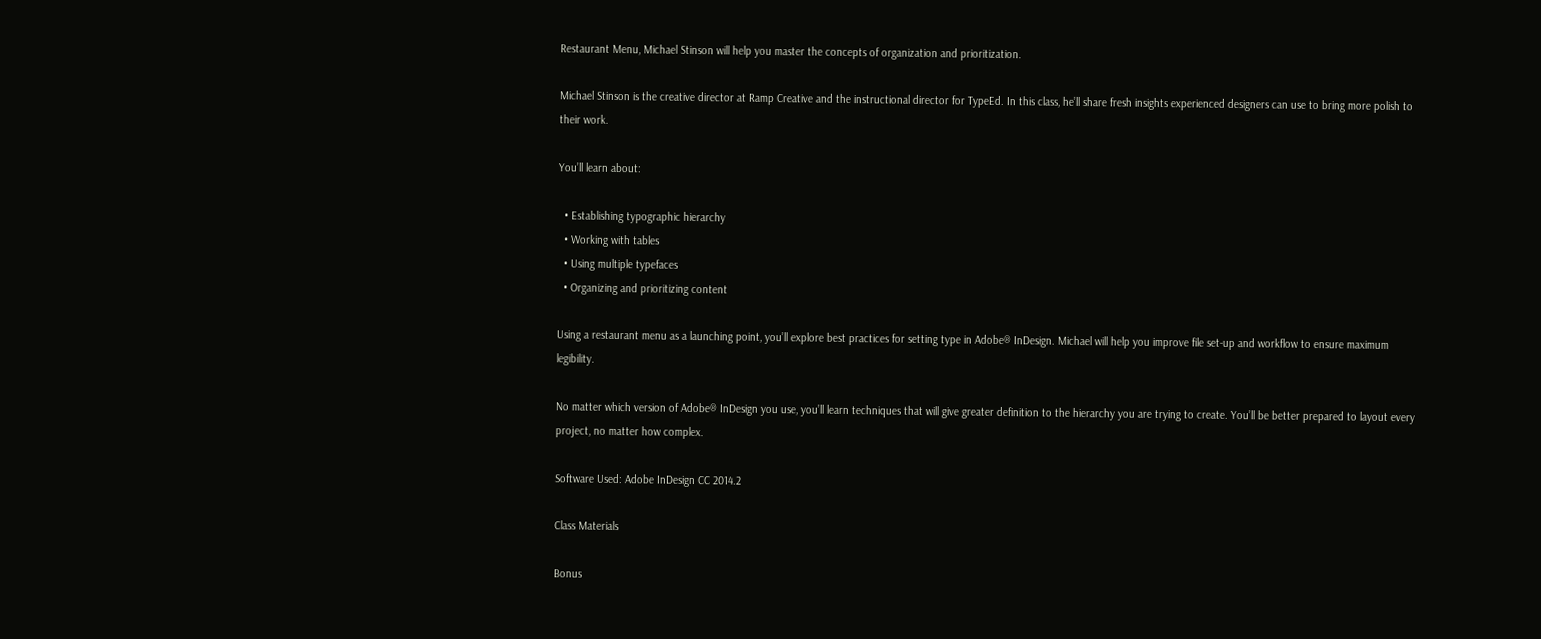Restaurant Menu, Michael Stinson will help you master the concepts of organization and prioritization.

Michael Stinson is the creative director at Ramp Creative and the instructional director for TypeEd. In this class, he’ll share fresh insights experienced designers can use to bring more polish to their work.

You’ll learn about:

  • Establishing typographic hierarchy
  • Working with tables
  • Using multiple typefaces
  • Organizing and prioritizing content

Using a restaurant menu as a launching point, you’ll explore best practices for setting type in Adobe® InDesign. Michael will help you improve file set-up and workflow to ensure maximum legibility.

No matter which version of Adobe® InDesign you use, you’ll learn techniques that will give greater definition to the hierarchy you are trying to create. You’ll be better prepared to layout every project, no matter how complex.

Software Used: Adobe InDesign CC 2014.2

Class Materials

Bonus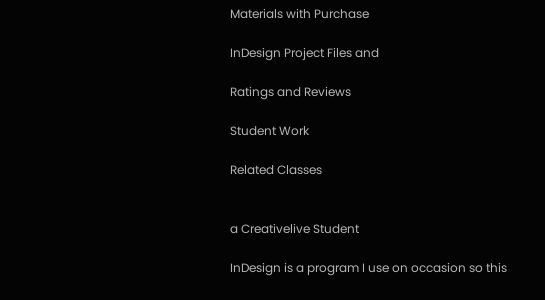Materials with Purchase

InDesign Project Files and

Ratings and Reviews

Student Work

Related Classes


a Creativelive Student

InDesign is a program I use on occasion so this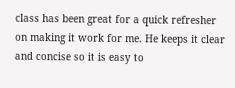class has been great for a quick refresher on making it work for me. He keeps it clear and concise so it is easy to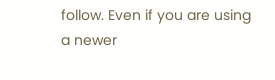follow. Even if you are using a newer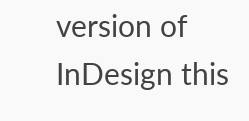version of InDesign this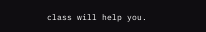class will help you.